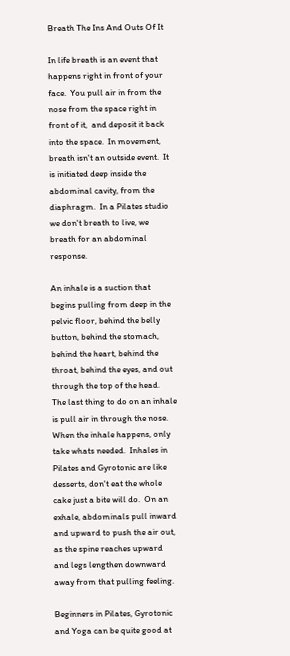Breath The Ins And Outs Of It

In life breath is an event that happens right in front of your face.  You pull air in from the nose from the space right in front of it,  and deposit it back into the space.  In movement, breath isn't an outside event.  It is initiated deep inside the abdominal cavity, from the diaphragm.  In a Pilates studio we don't breath to live, we breath for an abdominal response.

An inhale is a suction that begins pulling from deep in the pelvic floor, behind the belly button, behind the stomach, behind the heart, behind the throat, behind the eyes, and out through the top of the head.  The last thing to do on an inhale is pull air in through the nose.  When the inhale happens, only take whats needed.  Inhales in Pilates and Gyrotonic are like desserts, don't eat the whole cake just a bite will do.  On an exhale, abdominals pull inward and upward to push the air out, as the spine reaches upward and legs lengthen downward away from that pulling feeling.

Beginners in Pilates, Gyrotonic and Yoga can be quite good at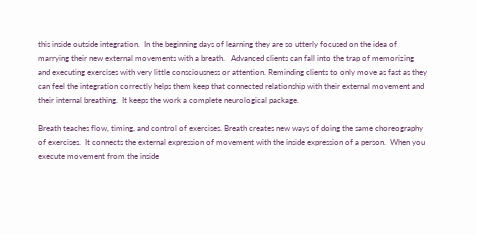this inside outside integration.  In the beginning days of learning they are so utterly focused on the idea of marrying their new external movements with a breath.   Advanced clients can fall into the trap of memorizing and executing exercises with very little consciousness or attention. Reminding clients to only move as fast as they can feel the integration correctly helps them keep that connected relationship with their external movement and their internal breathing.  It keeps the work a complete neurological package.

Breath teaches flow, timing, and control of exercises. Breath creates new ways of doing the same choreography of exercises.  It connects the external expression of movement with the inside expression of a person.  When you execute movement from the inside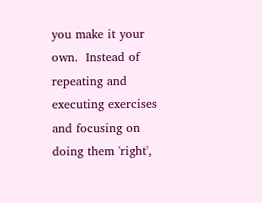you make it your own.  Instead of repeating and executing exercises and focusing on doing them 'right',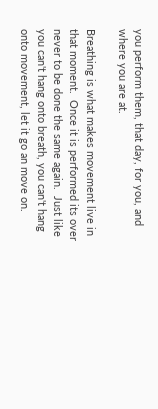you perform them, that day, for you, and where you are at.

Breathing is what makes movement live in that moment.  Once it is performed its over never to be done the same again.  Just like you can't hang onto breath, you can't hang onto movement, let it go an move on.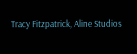Tracy Fitzpatrick, Aline Studios